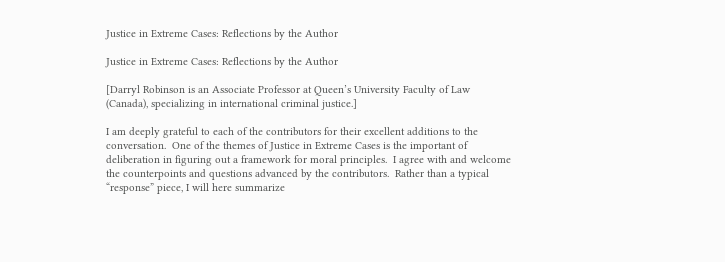Justice in Extreme Cases: Reflections by the Author

Justice in Extreme Cases: Reflections by the Author

[Darryl Robinson is an Associate Professor at Queen’s University Faculty of Law (Canada), specializing in international criminal justice.]

I am deeply grateful to each of the contributors for their excellent additions to the conversation.  One of the themes of Justice in Extreme Cases is the important of deliberation in figuring out a framework for moral principles.  I agree with and welcome the counterpoints and questions advanced by the contributors.  Rather than a typical “response” piece, I will here summarize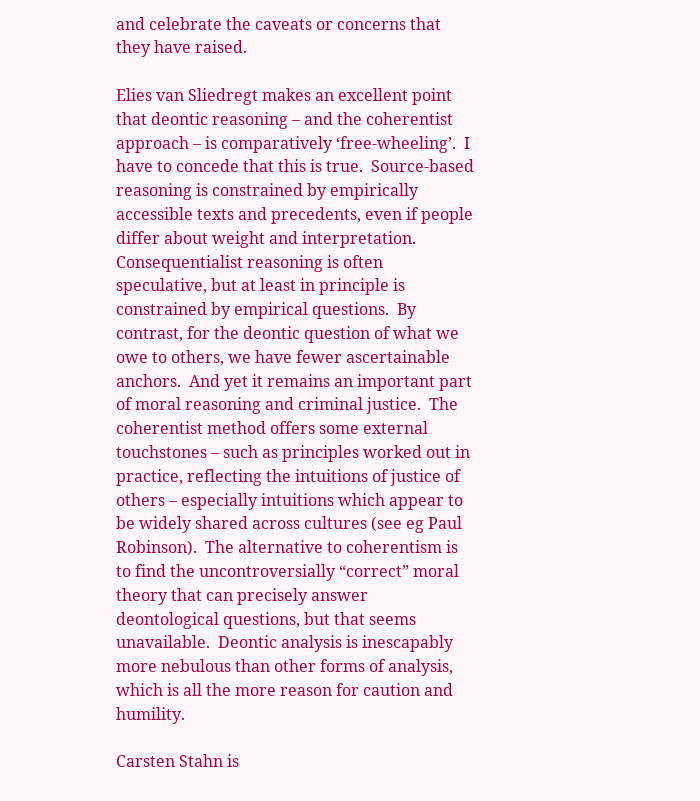and celebrate the caveats or concerns that they have raised.

Elies van Sliedregt makes an excellent point that deontic reasoning – and the coherentist approach – is comparatively ‘free-wheeling’.  I have to concede that this is true.  Source-based reasoning is constrained by empirically accessible texts and precedents, even if people differ about weight and interpretation.  Consequentialist reasoning is often speculative, but at least in principle is constrained by empirical questions.  By contrast, for the deontic question of what we owe to others, we have fewer ascertainable anchors.  And yet it remains an important part of moral reasoning and criminal justice.  The coherentist method offers some external touchstones – such as principles worked out in practice, reflecting the intuitions of justice of others – especially intuitions which appear to be widely shared across cultures (see eg Paul Robinson).  The alternative to coherentism is to find the uncontroversially “correct” moral theory that can precisely answer deontological questions, but that seems unavailable.  Deontic analysis is inescapably more nebulous than other forms of analysis, which is all the more reason for caution and humility.

Carsten Stahn is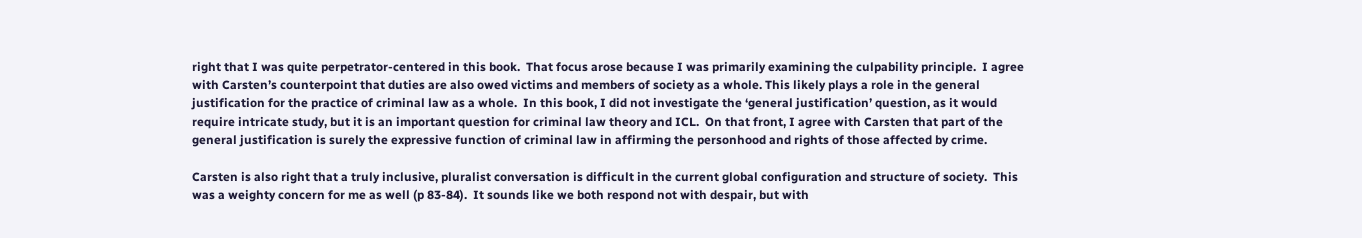right that I was quite perpetrator-centered in this book.  That focus arose because I was primarily examining the culpability principle.  I agree with Carsten’s counterpoint that duties are also owed victims and members of society as a whole. This likely plays a role in the general justification for the practice of criminal law as a whole.  In this book, I did not investigate the ‘general justification’ question, as it would require intricate study, but it is an important question for criminal law theory and ICL.  On that front, I agree with Carsten that part of the general justification is surely the expressive function of criminal law in affirming the personhood and rights of those affected by crime.

Carsten is also right that a truly inclusive, pluralist conversation is difficult in the current global configuration and structure of society.  This was a weighty concern for me as well (p 83-84).  It sounds like we both respond not with despair, but with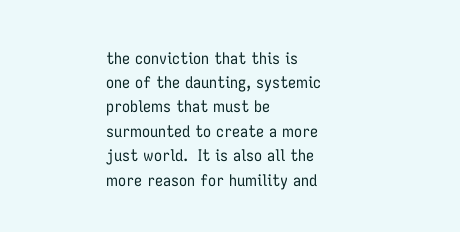the conviction that this is one of the daunting, systemic problems that must be surmounted to create a more just world.  It is also all the more reason for humility and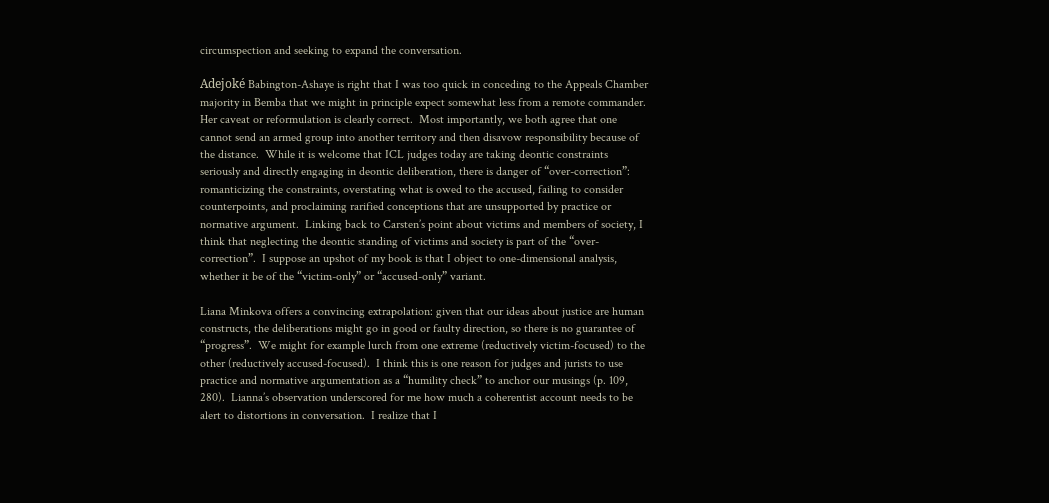circumspection and seeking to expand the conversation.

Adejoké Babington-Ashaye is right that I was too quick in conceding to the Appeals Chamber majority in Bemba that we might in principle expect somewhat less from a remote commander.  Her caveat or reformulation is clearly correct.  Most importantly, we both agree that one cannot send an armed group into another territory and then disavow responsibility because of the distance.  While it is welcome that ICL judges today are taking deontic constraints seriously and directly engaging in deontic deliberation, there is danger of “over-correction”: romanticizing the constraints, overstating what is owed to the accused, failing to consider counterpoints, and proclaiming rarified conceptions that are unsupported by practice or normative argument.  Linking back to Carsten’s point about victims and members of society, I think that neglecting the deontic standing of victims and society is part of the “over-correction”.  I suppose an upshot of my book is that I object to one-dimensional analysis, whether it be of the “victim-only” or “accused-only” variant.

Liana Minkova offers a convincing extrapolation: given that our ideas about justice are human constructs, the deliberations might go in good or faulty direction, so there is no guarantee of “progress”.  We might for example lurch from one extreme (reductively victim-focused) to the other (reductively accused-focused).  I think this is one reason for judges and jurists to use practice and normative argumentation as a “humility check” to anchor our musings (p. 109, 280).  Lianna’s observation underscored for me how much a coherentist account needs to be alert to distortions in conversation.  I realize that I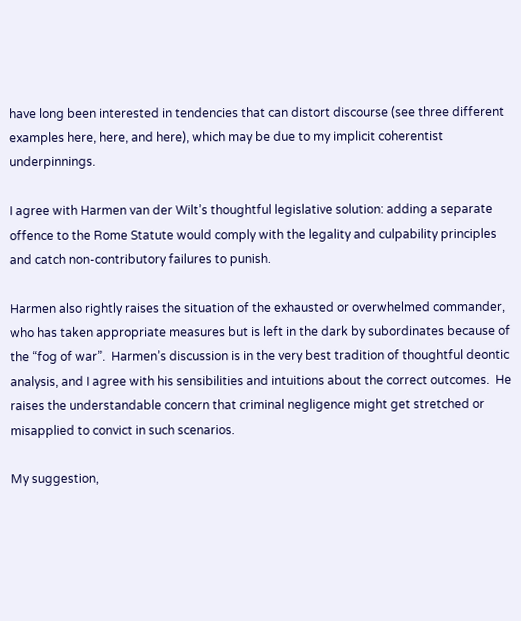have long been interested in tendencies that can distort discourse (see three different examples here, here, and here), which may be due to my implicit coherentist underpinnings.

I agree with Harmen van der Wilt’s thoughtful legislative solution: adding a separate offence to the Rome Statute would comply with the legality and culpability principles and catch non-contributory failures to punish.

Harmen also rightly raises the situation of the exhausted or overwhelmed commander, who has taken appropriate measures but is left in the dark by subordinates because of the “fog of war”.  Harmen’s discussion is in the very best tradition of thoughtful deontic analysis, and I agree with his sensibilities and intuitions about the correct outcomes.  He raises the understandable concern that criminal negligence might get stretched or misapplied to convict in such scenarios.

My suggestion,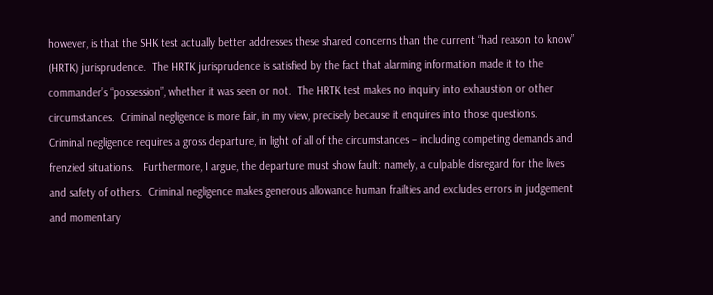however, is that the SHK test actually better addresses these shared concerns than the current “had reason to know” (HRTK) jurisprudence.  The HRTK jurisprudence is satisfied by the fact that alarming information made it to the commander’s “possession”, whether it was seen or not.  The HRTK test makes no inquiry into exhaustion or other circumstances.  Criminal negligence is more fair, in my view, precisely because it enquires into those questions.  Criminal negligence requires a gross departure, in light of all of the circumstances – including competing demands and frenzied situations.   Furthermore, I argue, the departure must show fault: namely, a culpable disregard for the lives and safety of others.  Criminal negligence makes generous allowance human frailties and excludes errors in judgement and momentary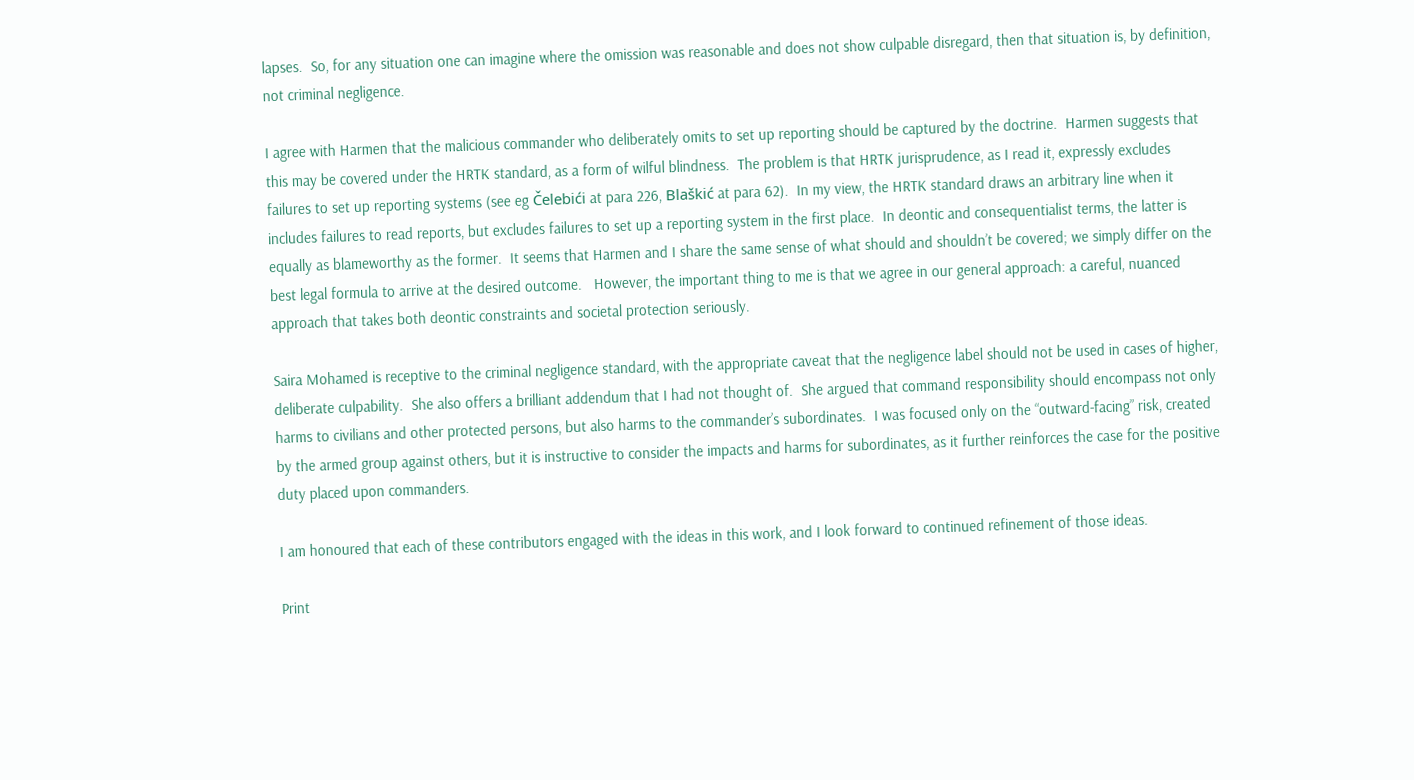lapses.  So, for any situation one can imagine where the omission was reasonable and does not show culpable disregard, then that situation is, by definition, not criminal negligence.

I agree with Harmen that the malicious commander who deliberately omits to set up reporting should be captured by the doctrine.  Harmen suggests that this may be covered under the HRTK standard, as a form of wilful blindness.  The problem is that HRTK jurisprudence, as I read it, expressly excludes failures to set up reporting systems (see eg Čelebići at para 226, Blaškić at para 62).  In my view, the HRTK standard draws an arbitrary line when it includes failures to read reports, but excludes failures to set up a reporting system in the first place.  In deontic and consequentialist terms, the latter is equally as blameworthy as the former.  It seems that Harmen and I share the same sense of what should and shouldn’t be covered; we simply differ on the best legal formula to arrive at the desired outcome.   However, the important thing to me is that we agree in our general approach: a careful, nuanced approach that takes both deontic constraints and societal protection seriously.

Saira Mohamed is receptive to the criminal negligence standard, with the appropriate caveat that the negligence label should not be used in cases of higher, deliberate culpability.  She also offers a brilliant addendum that I had not thought of.  She argued that command responsibility should encompass not only harms to civilians and other protected persons, but also harms to the commander’s subordinates.  I was focused only on the “outward-facing” risk, created by the armed group against others, but it is instructive to consider the impacts and harms for subordinates, as it further reinforces the case for the positive duty placed upon commanders.

I am honoured that each of these contributors engaged with the ideas in this work, and I look forward to continued refinement of those ideas.

Print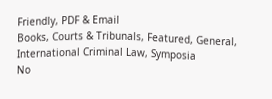Friendly, PDF & Email
Books, Courts & Tribunals, Featured, General, International Criminal Law, Symposia
No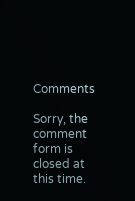Comments

Sorry, the comment form is closed at this time.